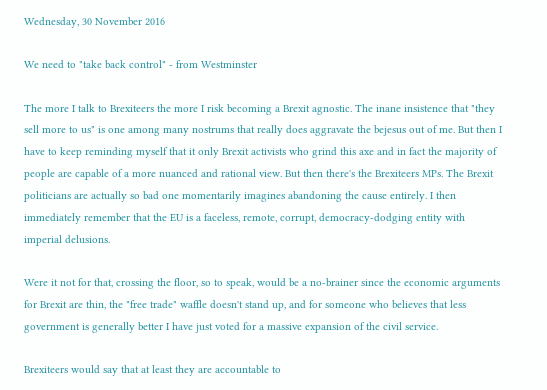Wednesday, 30 November 2016

We need to "take back control" - from Westminster

The more I talk to Brexiteers the more I risk becoming a Brexit agnostic. The inane insistence that "they sell more to us" is one among many nostrums that really does aggravate the bejesus out of me. But then I have to keep reminding myself that it only Brexit activists who grind this axe and in fact the majority of people are capable of a more nuanced and rational view. But then there's the Brexiteers MPs. The Brexit politicians are actually so bad one momentarily imagines abandoning the cause entirely. I then immediately remember that the EU is a faceless, remote, corrupt, democracy-dodging entity with imperial delusions.

Were it not for that, crossing the floor, so to speak, would be a no-brainer since the economic arguments for Brexit are thin, the "free trade" waffle doesn't stand up, and for someone who believes that less government is generally better I have just voted for a massive expansion of the civil service.

Brexiteers would say that at least they are accountable to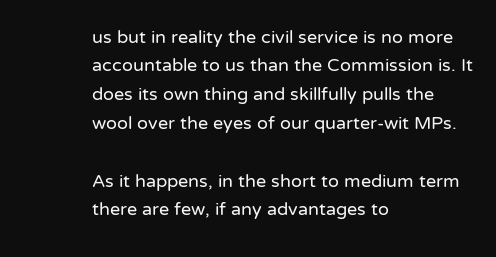us but in reality the civil service is no more accountable to us than the Commission is. It does its own thing and skillfully pulls the wool over the eyes of our quarter-wit MPs.

As it happens, in the short to medium term there are few, if any advantages to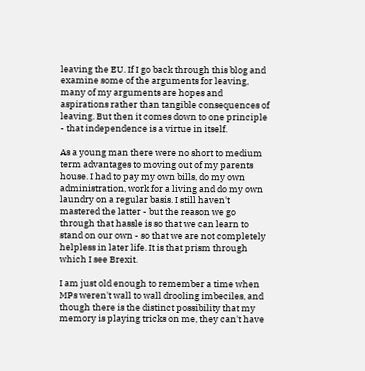leaving the EU. If I go back through this blog and examine some of the arguments for leaving, many of my arguments are hopes and aspirations rather than tangible consequences of leaving. But then it comes down to one principle - that independence is a virtue in itself.

As a young man there were no short to medium term advantages to moving out of my parents house. I had to pay my own bills, do my own administration, work for a living and do my own laundry on a regular basis. I still haven't mastered the latter - but the reason we go through that hassle is so that we can learn to stand on our own - so that we are not completely helpless in later life. It is that prism through which I see Brexit.

I am just old enough to remember a time when MPs weren't wall to wall drooling imbeciles, and though there is the distinct possibility that my memory is playing tricks on me, they can't have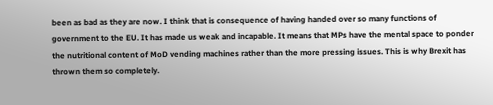been as bad as they are now. I think that is consequence of having handed over so many functions of government to the EU. It has made us weak and incapable. It means that MPs have the mental space to ponder the nutritional content of MoD vending machines rather than the more pressing issues. This is why Brexit has thrown them so completely.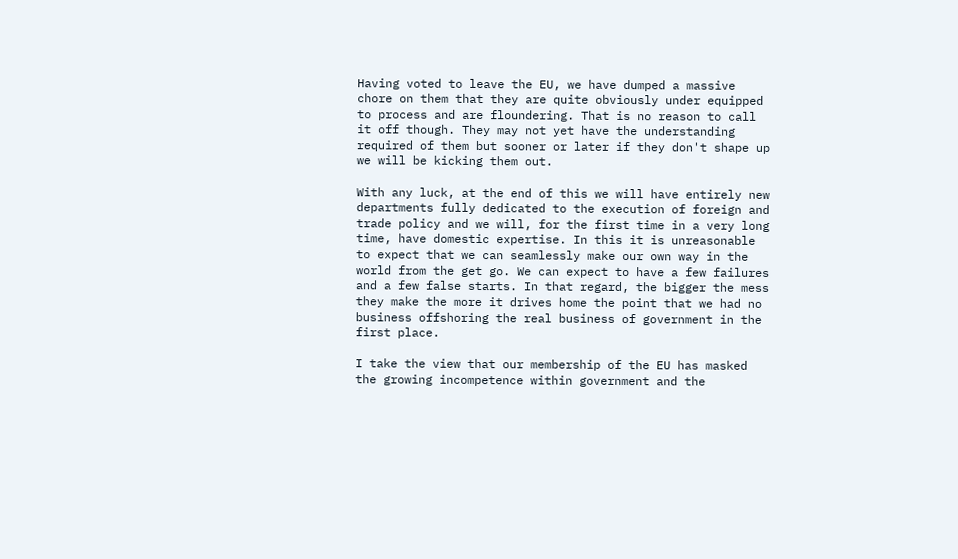Having voted to leave the EU, we have dumped a massive chore on them that they are quite obviously under equipped to process and are floundering. That is no reason to call it off though. They may not yet have the understanding required of them but sooner or later if they don't shape up we will be kicking them out.

With any luck, at the end of this we will have entirely new departments fully dedicated to the execution of foreign and trade policy and we will, for the first time in a very long time, have domestic expertise. In this it is unreasonable to expect that we can seamlessly make our own way in the world from the get go. We can expect to have a few failures and a few false starts. In that regard, the bigger the mess they make the more it drives home the point that we had no business offshoring the real business of government in the first place.

I take the view that our membership of the EU has masked the growing incompetence within government and the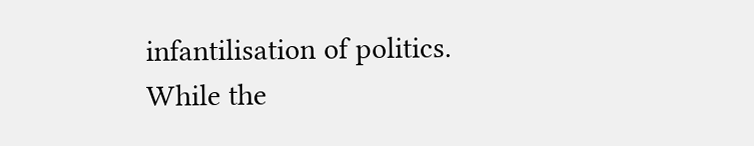infantilisation of politics. While the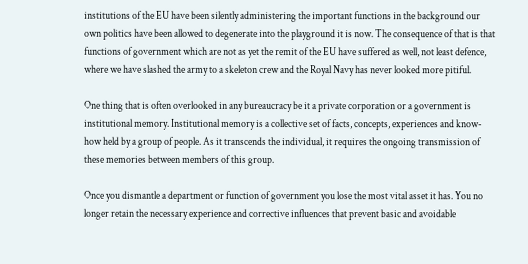institutions of the EU have been silently administering the important functions in the background our own politics have been allowed to degenerate into the playground it is now. The consequence of that is that functions of government which are not as yet the remit of the EU have suffered as well, not least defence, where we have slashed the army to a skeleton crew and the Royal Navy has never looked more pitiful.

One thing that is often overlooked in any bureaucracy be it a private corporation or a government is institutional memory. Institutional memory is a collective set of facts, concepts, experiences and know-how held by a group of people. As it transcends the individual, it requires the ongoing transmission of these memories between members of this group.

Once you dismantle a department or function of government you lose the most vital asset it has. You no longer retain the necessary experience and corrective influences that prevent basic and avoidable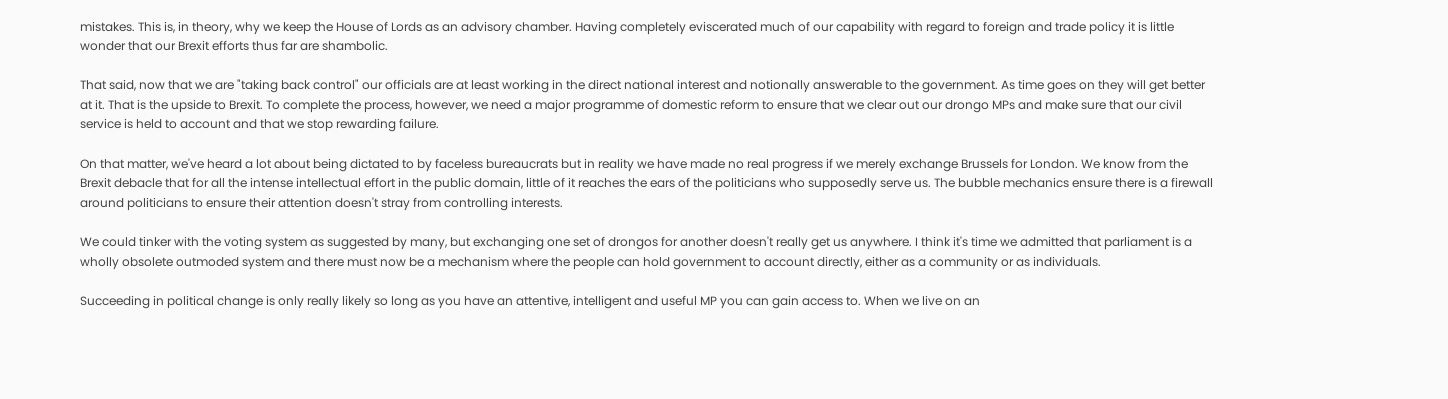mistakes. This is, in theory, why we keep the House of Lords as an advisory chamber. Having completely eviscerated much of our capability with regard to foreign and trade policy it is little wonder that our Brexit efforts thus far are shambolic.

That said, now that we are "taking back control" our officials are at least working in the direct national interest and notionally answerable to the government. As time goes on they will get better at it. That is the upside to Brexit. To complete the process, however, we need a major programme of domestic reform to ensure that we clear out our drongo MPs and make sure that our civil service is held to account and that we stop rewarding failure.

On that matter, we've heard a lot about being dictated to by faceless bureaucrats but in reality we have made no real progress if we merely exchange Brussels for London. We know from the Brexit debacle that for all the intense intellectual effort in the public domain, little of it reaches the ears of the politicians who supposedly serve us. The bubble mechanics ensure there is a firewall around politicians to ensure their attention doesn't stray from controlling interests.

We could tinker with the voting system as suggested by many, but exchanging one set of drongos for another doesn't really get us anywhere. I think it's time we admitted that parliament is a wholly obsolete outmoded system and there must now be a mechanism where the people can hold government to account directly, either as a community or as individuals.

Succeeding in political change is only really likely so long as you have an attentive, intelligent and useful MP you can gain access to. When we live on an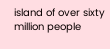island of over sixty million people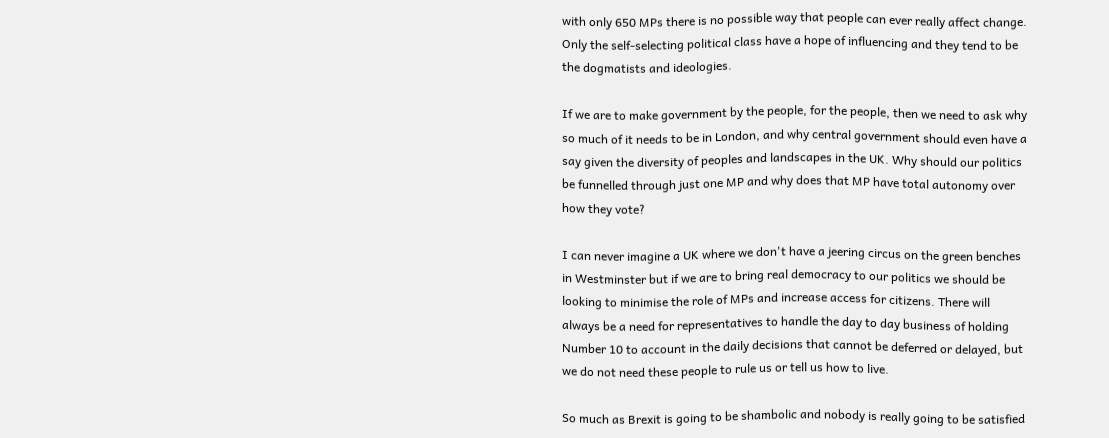with only 650 MPs there is no possible way that people can ever really affect change. Only the self-selecting political class have a hope of influencing and they tend to be the dogmatists and ideologies.

If we are to make government by the people, for the people, then we need to ask why so much of it needs to be in London, and why central government should even have a say given the diversity of peoples and landscapes in the UK. Why should our politics be funnelled through just one MP and why does that MP have total autonomy over how they vote?

I can never imagine a UK where we don't have a jeering circus on the green benches in Westminster but if we are to bring real democracy to our politics we should be looking to minimise the role of MPs and increase access for citizens. There will always be a need for representatives to handle the day to day business of holding Number 10 to account in the daily decisions that cannot be deferred or delayed, but we do not need these people to rule us or tell us how to live.

So much as Brexit is going to be shambolic and nobody is really going to be satisfied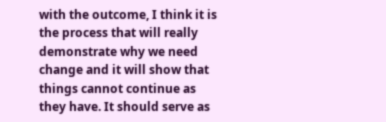with the outcome, I think it is the process that will really demonstrate why we need change and it will show that things cannot continue as they have. It should serve as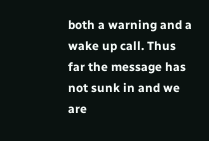both a warning and a wake up call. Thus far the message has not sunk in and we are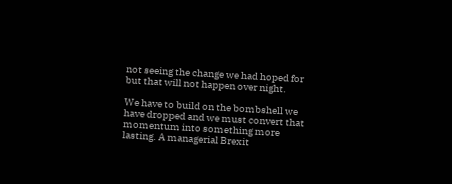not seeing the change we had hoped for but that will not happen over night.

We have to build on the bombshell we have dropped and we must convert that momentum into something more lasting. A managerial Brexit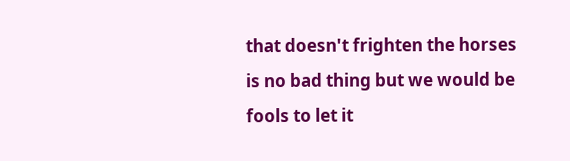that doesn't frighten the horses is no bad thing but we would be fools to let it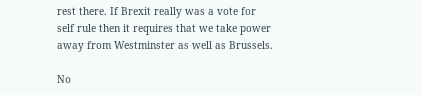rest there. If Brexit really was a vote for self rule then it requires that we take power away from Westminster as well as Brussels.

No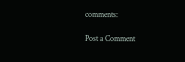comments:

Post a Comment